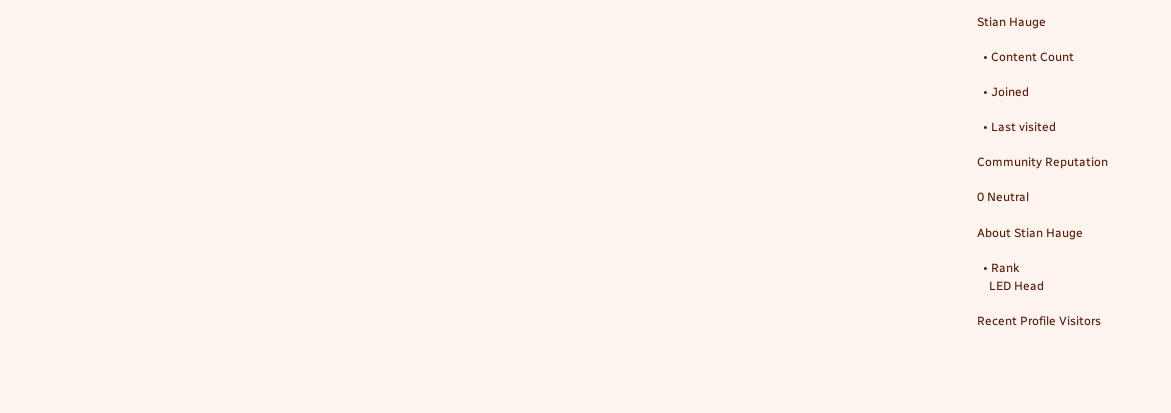Stian Hauge

  • Content Count

  • Joined

  • Last visited

Community Reputation

0 Neutral

About Stian Hauge

  • Rank
    LED Head

Recent Profile Visitors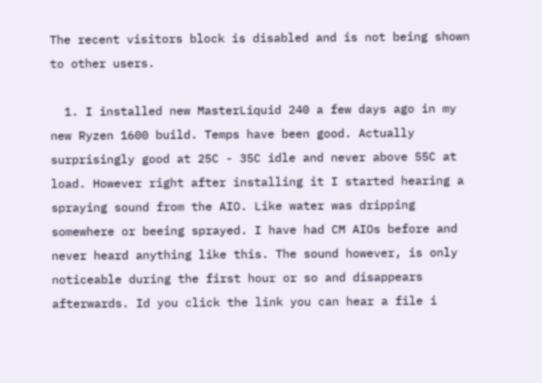The recent visitors block is disabled and is not being shown to other users.

  1. I installed new MasterLiquid 240 a few days ago in my new Ryzen 1600 build. Temps have been good. Actually surprisingly good at 25C - 35C idle and never above 55C at load. However right after installing it I started hearing a spraying sound from the AIO. Like water was dripping somewhere or beeing sprayed. I have had CM AIOs before and never heard anything like this. The sound however, is only noticeable during the first hour or so and disappears afterwards. Id you click the link you can hear a file i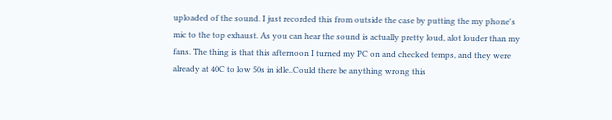uploaded of the sound. I just recorded this from outside the case by putting the my phone's mic to the top exhaust. As you can hear the sound is actually pretty loud, alot louder than my fans. The thing is that this afternoon I turned my PC on and checked temps, and they were already at 40C to low 50s in idle..Could there be anything wrong this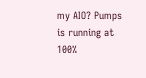my AIO? Pumps is running at 100%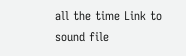all the time Link to sound file